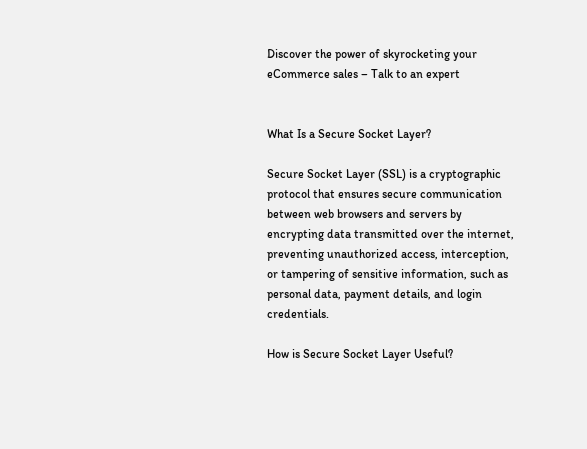Discover the power of skyrocketing your eCommerce sales – Talk to an expert


What Is a Secure Socket Layer?

Secure Socket Layer (SSL) is a cryptographic protocol that ensures secure communication between web browsers and servers by encrypting data transmitted over the internet, preventing unauthorized access, interception, or tampering of sensitive information, such as personal data, payment details, and login credentials.

How is Secure Socket Layer Useful?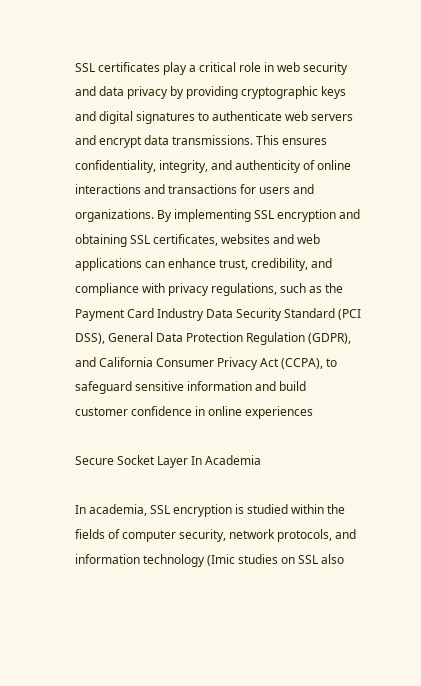SSL certificates play a critical role in web security and data privacy by providing cryptographic keys and digital signatures to authenticate web servers and encrypt data transmissions. This ensures confidentiality, integrity, and authenticity of online interactions and transactions for users and organizations. By implementing SSL encryption and obtaining SSL certificates, websites and web applications can enhance trust, credibility, and compliance with privacy regulations, such as the Payment Card Industry Data Security Standard (PCI DSS), General Data Protection Regulation (GDPR), and California Consumer Privacy Act (CCPA), to safeguard sensitive information and build customer confidence in online experiences

Secure Socket Layer In Academia

In academia, SSL encryption is studied within the fields of computer security, network protocols, and information technology (Imic studies on SSL also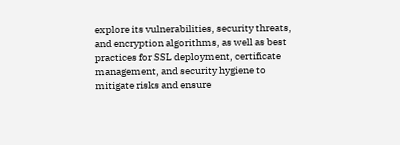explore its vulnerabilities, security threats, and encryption algorithms, as well as best practices for SSL deployment, certificate management, and security hygiene to mitigate risks and ensure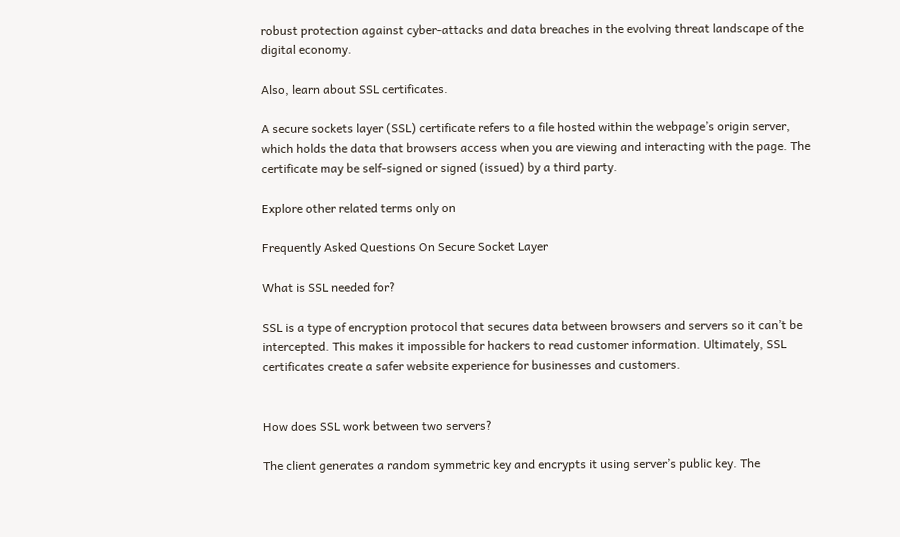robust protection against cyber-attacks and data breaches in the evolving threat landscape of the digital economy.

Also, learn about SSL certificates.

A secure sockets layer (SSL) certificate refers to a file hosted within the webpage’s origin server, which holds the data that browsers access when you are viewing and interacting with the page. The certificate may be self-signed or signed (issued) by a third party.

Explore other related terms only on

Frequently Asked Questions On Secure Socket Layer

What is SSL needed for?

SSL is a type of encryption protocol that secures data between browsers and servers so it can’t be intercepted. This makes it impossible for hackers to read customer information. Ultimately, SSL certificates create a safer website experience for businesses and customers.


How does SSL work between two servers?

The client generates a random symmetric key and encrypts it using server’s public key. The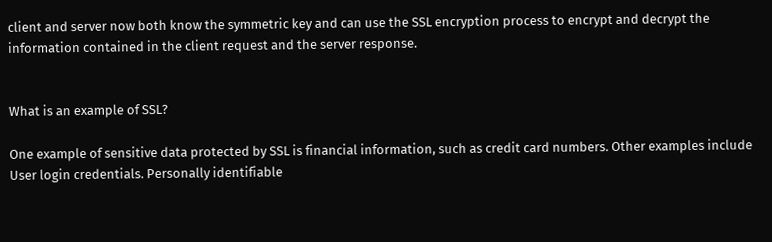client and server now both know the symmetric key and can use the SSL encryption process to encrypt and decrypt the information contained in the client request and the server response.


What is an example of SSL?

One example of sensitive data protected by SSL is financial information, such as credit card numbers. Other examples include User login credentials. Personally identifiable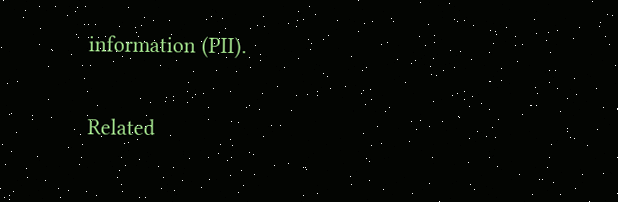information (PII).

Related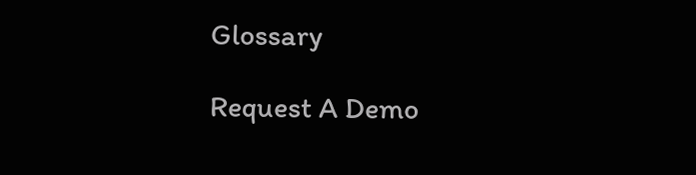Glossary

Request A Demo